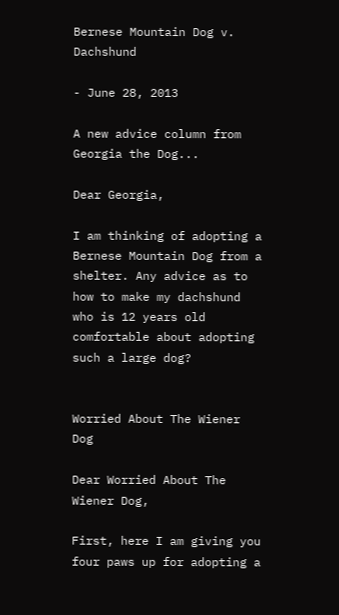Bernese Mountain Dog v. Dachshund

- June 28, 2013

A new advice column from Georgia the Dog...

Dear Georgia,

I am thinking of adopting a Bernese Mountain Dog from a shelter. Any advice as to how to make my dachshund who is 12 years old comfortable about adopting such a large dog?


Worried About The Wiener Dog

Dear Worried About The Wiener Dog,

First, here I am giving you four paws up for adopting a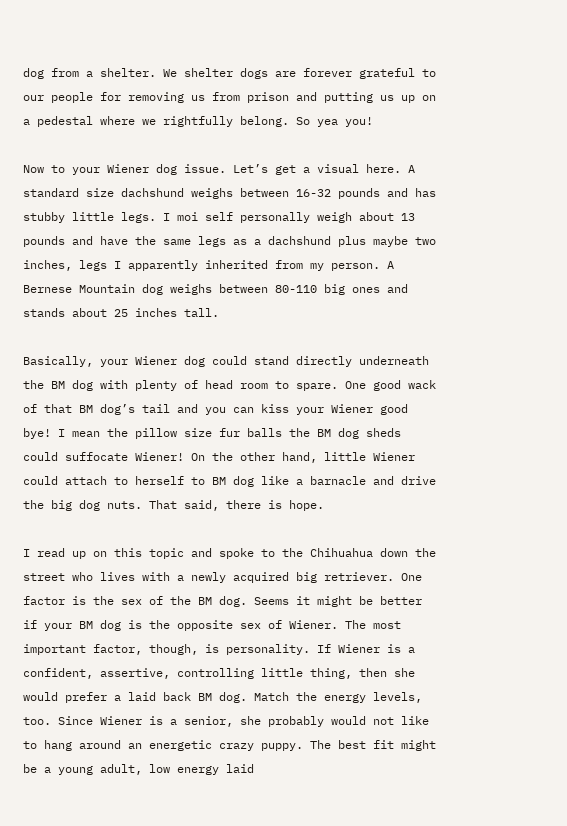dog from a shelter. We shelter dogs are forever grateful to our people for removing us from prison and putting us up on a pedestal where we rightfully belong. So yea you!

Now to your Wiener dog issue. Let’s get a visual here. A standard size dachshund weighs between 16-32 pounds and has stubby little legs. I moi self personally weigh about 13 pounds and have the same legs as a dachshund plus maybe two inches, legs I apparently inherited from my person. A Bernese Mountain dog weighs between 80-110 big ones and stands about 25 inches tall.

Basically, your Wiener dog could stand directly underneath the BM dog with plenty of head room to spare. One good wack of that BM dog’s tail and you can kiss your Wiener good bye! I mean the pillow size fur balls the BM dog sheds could suffocate Wiener! On the other hand, little Wiener could attach to herself to BM dog like a barnacle and drive the big dog nuts. That said, there is hope.

I read up on this topic and spoke to the Chihuahua down the street who lives with a newly acquired big retriever. One factor is the sex of the BM dog. Seems it might be better if your BM dog is the opposite sex of Wiener. The most important factor, though, is personality. If Wiener is a confident, assertive, controlling little thing, then she would prefer a laid back BM dog. Match the energy levels, too. Since Wiener is a senior, she probably would not like to hang around an energetic crazy puppy. The best fit might be a young adult, low energy laid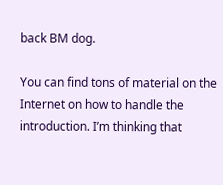back BM dog.

You can find tons of material on the Internet on how to handle the introduction. I’m thinking that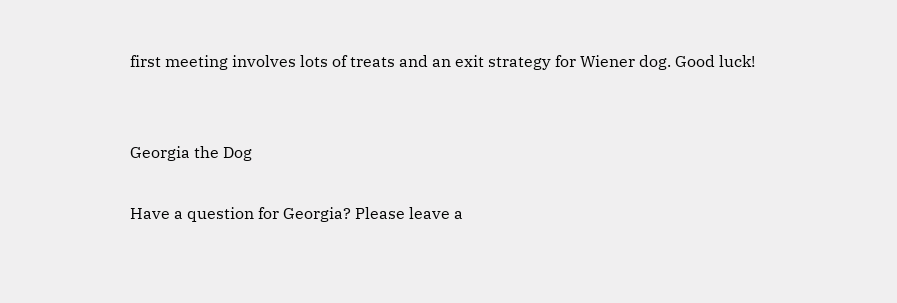first meeting involves lots of treats and an exit strategy for Wiener dog. Good luck!


Georgia the Dog

Have a question for Georgia? Please leave a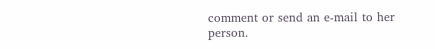comment or send an e-mail to her person.